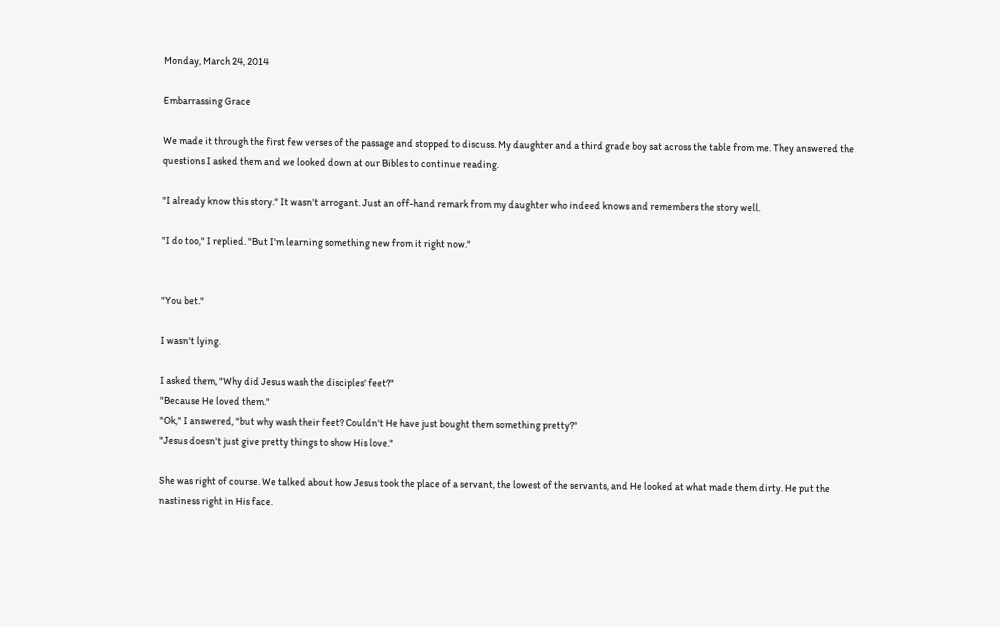Monday, March 24, 2014

Embarrassing Grace

We made it through the first few verses of the passage and stopped to discuss. My daughter and a third grade boy sat across the table from me. They answered the questions I asked them and we looked down at our Bibles to continue reading.

"I already know this story." It wasn't arrogant. Just an off-hand remark from my daughter who indeed knows and remembers the story well.

"I do too," I replied. "But I'm learning something new from it right now."


"You bet."

I wasn't lying.

I asked them, "Why did Jesus wash the disciples' feet?"
"Because He loved them."
"Ok," I answered, "but why wash their feet? Couldn't He have just bought them something pretty?"
"Jesus doesn't just give pretty things to show His love."

She was right of course. We talked about how Jesus took the place of a servant, the lowest of the servants, and He looked at what made them dirty. He put the nastiness right in His face.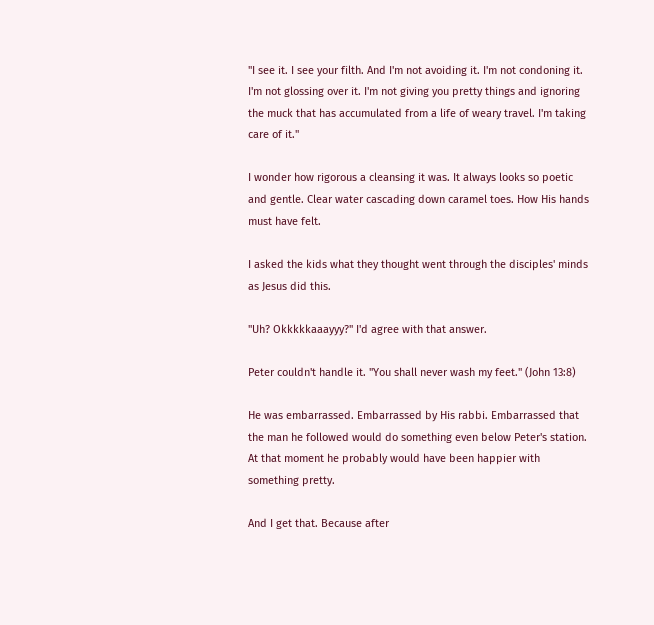"I see it. I see your filth. And I'm not avoiding it. I'm not condoning it. I'm not glossing over it. I'm not giving you pretty things and ignoring the muck that has accumulated from a life of weary travel. I'm taking care of it."

I wonder how rigorous a cleansing it was. It always looks so poetic and gentle. Clear water cascading down caramel toes. How His hands must have felt.

I asked the kids what they thought went through the disciples' minds as Jesus did this.

"Uh? Okkkkkaaayyy?" I'd agree with that answer.

Peter couldn't handle it. "You shall never wash my feet." (John 13:8)

He was embarrassed. Embarrassed by His rabbi. Embarrassed that the man he followed would do something even below Peter's station. At that moment he probably would have been happier with something pretty.

And I get that. Because after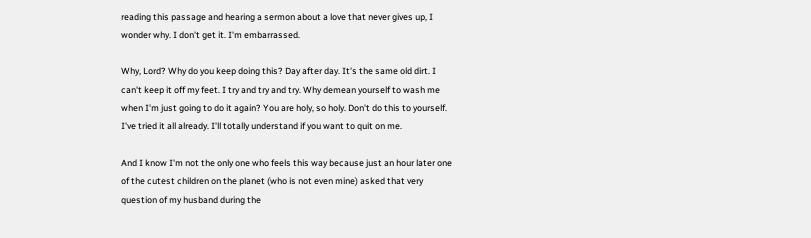reading this passage and hearing a sermon about a love that never gives up, I wonder why. I don't get it. I'm embarrassed.

Why, Lord? Why do you keep doing this? Day after day. It's the same old dirt. I can't keep it off my feet. I try and try and try. Why demean yourself to wash me when I'm just going to do it again? You are holy, so holy. Don't do this to yourself. I've tried it all already. I'll totally understand if you want to quit on me.

And I know I'm not the only one who feels this way because just an hour later one of the cutest children on the planet (who is not even mine) asked that very question of my husband during the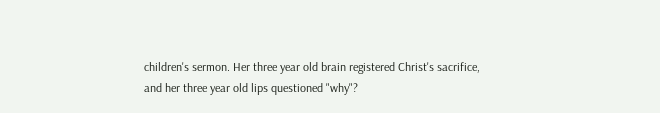children's sermon. Her three year old brain registered Christ's sacrifice, and her three year old lips questioned "why"?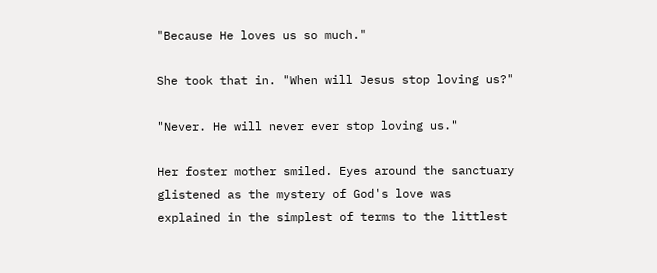"Because He loves us so much."

She took that in. "When will Jesus stop loving us?"

"Never. He will never ever stop loving us."

Her foster mother smiled. Eyes around the sanctuary glistened as the mystery of God's love was explained in the simplest of terms to the littlest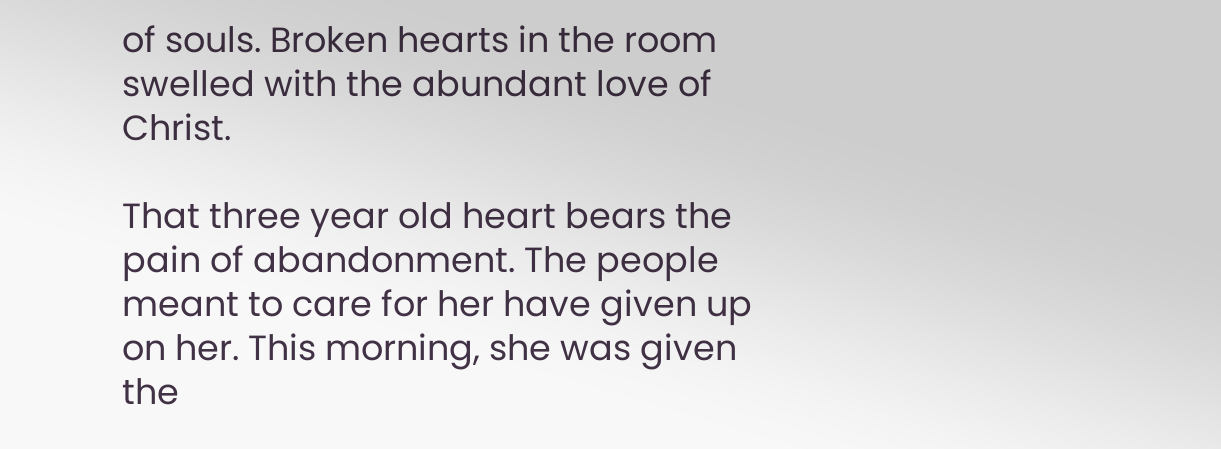of souls. Broken hearts in the room swelled with the abundant love of Christ.

That three year old heart bears the pain of abandonment. The people meant to care for her have given up on her. This morning, she was given the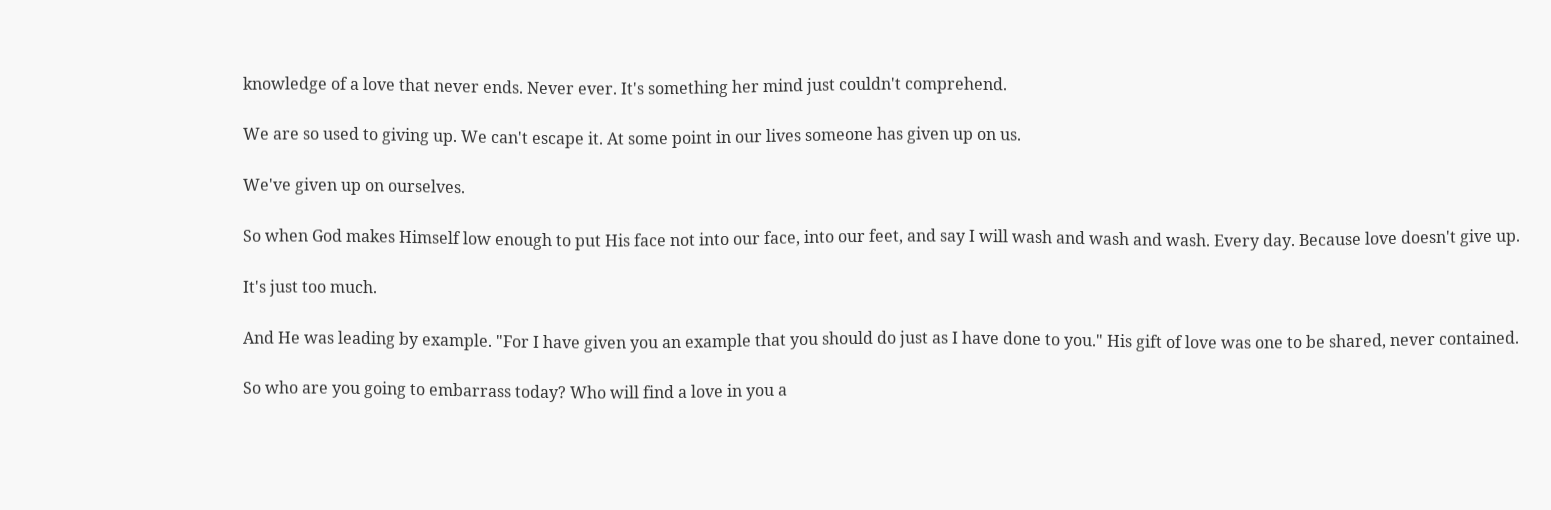knowledge of a love that never ends. Never ever. It's something her mind just couldn't comprehend.

We are so used to giving up. We can't escape it. At some point in our lives someone has given up on us.

We've given up on ourselves.

So when God makes Himself low enough to put His face not into our face, into our feet, and say I will wash and wash and wash. Every day. Because love doesn't give up.

It's just too much.

And He was leading by example. "For I have given you an example that you should do just as I have done to you." His gift of love was one to be shared, never contained.

So who are you going to embarrass today? Who will find a love in you a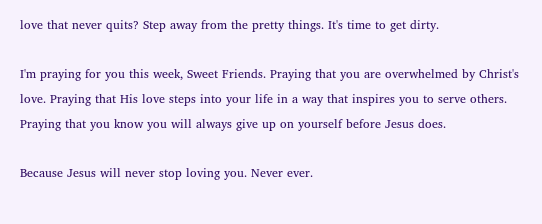love that never quits? Step away from the pretty things. It's time to get dirty.

I'm praying for you this week, Sweet Friends. Praying that you are overwhelmed by Christ's love. Praying that His love steps into your life in a way that inspires you to serve others. Praying that you know you will always give up on yourself before Jesus does.

Because Jesus will never stop loving you. Never ever.